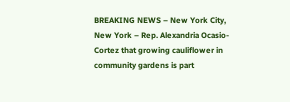BREAKING NEWS – New York City, New York – Rep. Alexandria Ocasio-Cortez that growing cauliflower in community gardens is part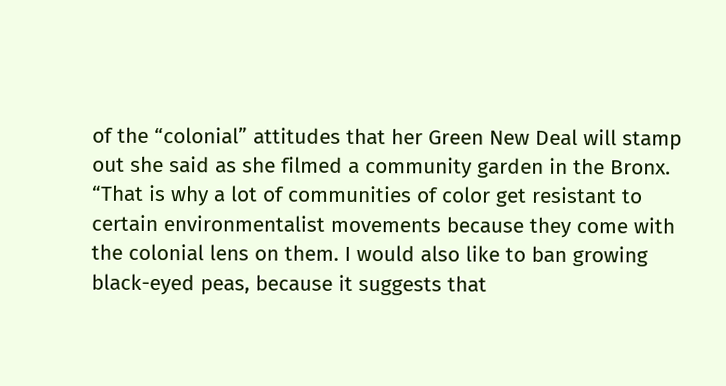of the “colonial” attitudes that her Green New Deal will stamp out she said as she filmed a community garden in the Bronx. “That is why a lot of communities of color get resistant to certain environmentalist movements because they come with the colonial lens on them. I would also like to ban growing black-eyed peas, because it suggests that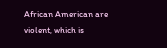African American are violent, which is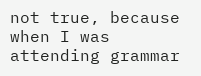not true, because when I was attending grammar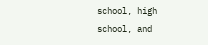school, high school, and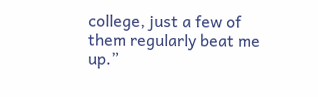college, just a few of them regularly beat me up.”